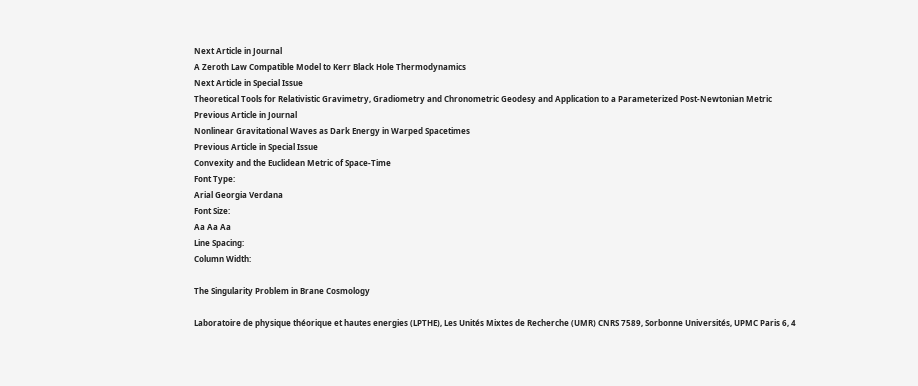Next Article in Journal
A Zeroth Law Compatible Model to Kerr Black Hole Thermodynamics
Next Article in Special Issue
Theoretical Tools for Relativistic Gravimetry, Gradiometry and Chronometric Geodesy and Application to a Parameterized Post-Newtonian Metric
Previous Article in Journal
Nonlinear Gravitational Waves as Dark Energy in Warped Spacetimes
Previous Article in Special Issue
Convexity and the Euclidean Metric of Space-Time
Font Type:
Arial Georgia Verdana
Font Size:
Aa Aa Aa
Line Spacing:
Column Width:

The Singularity Problem in Brane Cosmology

Laboratoire de physique théorique et hautes energies (LPTHE), Les Unités Mixtes de Recherche (UMR) CNRS 7589, Sorbonne Universités, UPMC Paris 6, 4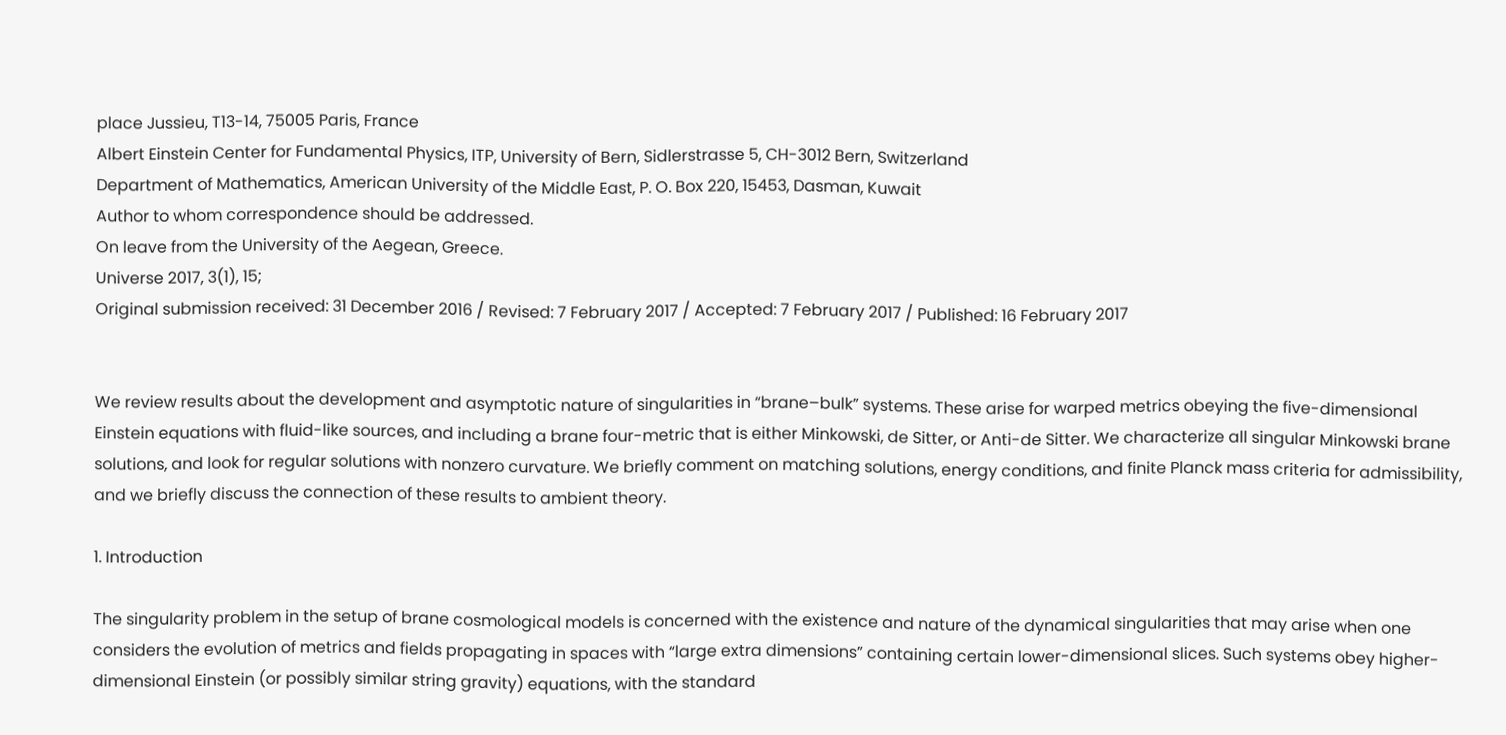place Jussieu, T13-14, 75005 Paris, France
Albert Einstein Center for Fundamental Physics, ITP, University of Bern, Sidlerstrasse 5, CH-3012 Bern, Switzerland
Department of Mathematics, American University of the Middle East, P. O. Box 220, 15453, Dasman, Kuwait
Author to whom correspondence should be addressed.
On leave from the University of the Aegean, Greece.
Universe 2017, 3(1), 15;
Original submission received: 31 December 2016 / Revised: 7 February 2017 / Accepted: 7 February 2017 / Published: 16 February 2017


We review results about the development and asymptotic nature of singularities in “brane–bulk” systems. These arise for warped metrics obeying the five-dimensional Einstein equations with fluid-like sources, and including a brane four-metric that is either Minkowski, de Sitter, or Anti-de Sitter. We characterize all singular Minkowski brane solutions, and look for regular solutions with nonzero curvature. We briefly comment on matching solutions, energy conditions, and finite Planck mass criteria for admissibility, and we briefly discuss the connection of these results to ambient theory.

1. Introduction

The singularity problem in the setup of brane cosmological models is concerned with the existence and nature of the dynamical singularities that may arise when one considers the evolution of metrics and fields propagating in spaces with “large extra dimensions” containing certain lower-dimensional slices. Such systems obey higher-dimensional Einstein (or possibly similar string gravity) equations, with the standard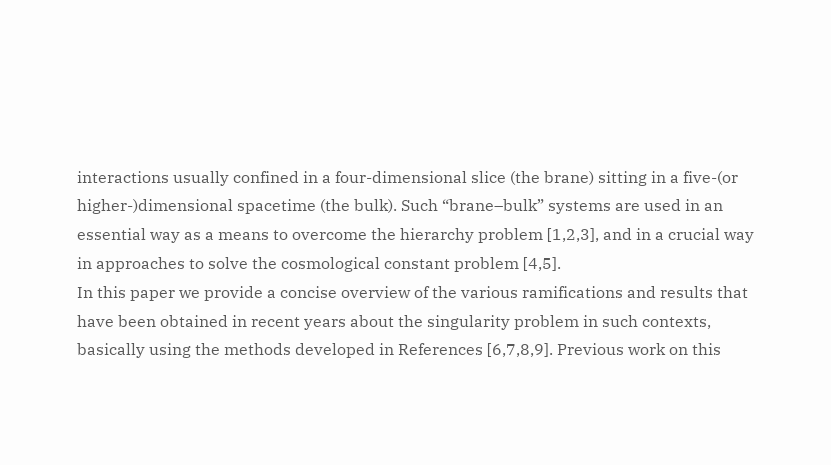interactions usually confined in a four-dimensional slice (the brane) sitting in a five-(or higher-)dimensional spacetime (the bulk). Such “brane–bulk” systems are used in an essential way as a means to overcome the hierarchy problem [1,2,3], and in a crucial way in approaches to solve the cosmological constant problem [4,5].
In this paper we provide a concise overview of the various ramifications and results that have been obtained in recent years about the singularity problem in such contexts, basically using the methods developed in References [6,7,8,9]. Previous work on this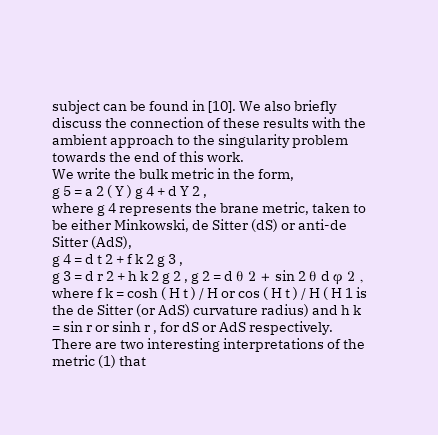subject can be found in [10]. We also briefly discuss the connection of these results with the ambient approach to the singularity problem towards the end of this work.
We write the bulk metric in the form,
g 5 = a 2 ( Y ) g 4 + d Y 2 ,
where g 4 represents the brane metric, taken to be either Minkowski, de Sitter (dS) or anti-de Sitter (AdS),
g 4 = d t 2 + f k 2 g 3 ,
g 3 = d r 2 + h k 2 g 2 , g 2 = d θ 2 + sin 2 θ d φ 2 ,
where f k = cosh ( H t ) / H or cos ( H t ) / H ( H 1 is the de Sitter (or AdS) curvature radius) and h k = sin r or sinh r , for dS or AdS respectively.
There are two interesting interpretations of the metric (1) that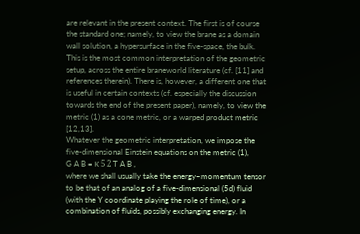are relevant in the present context. The first is of course the standard one; namely, to view the brane as a domain wall solution, a hypersurface in the five-space, the bulk. This is the most common interpretation of the geometric setup, across the entire braneworld literature (cf. [11] and references therein). There is, however, a different one that is useful in certain contexts (cf. especially the discussion towards the end of the present paper), namely, to view the metric (1) as a cone metric, or a warped product metric [12,13].
Whatever the geometric interpretation, we impose the five-dimensional Einstein equations on the metric (1),
G A B = κ 5 2 T A B ,
where we shall usually take the energy–momentum tensor to be that of an analog of a five-dimensional (5d) fluid (with the Y coordinate playing the role of time), or a combination of fluids, possibly exchanging energy. In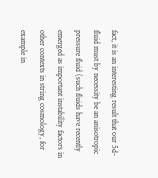fact, it is an interesting result that our 5d-fluid must by necessity be an anisotropic pressure fluid (such fluids have recently emerged as important instability factors in other contexts in string cosmology, for example in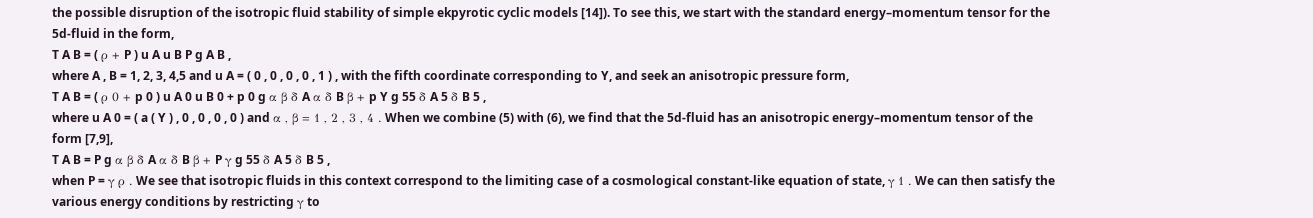the possible disruption of the isotropic fluid stability of simple ekpyrotic cyclic models [14]). To see this, we start with the standard energy–momentum tensor for the 5d-fluid in the form,
T A B = ( ρ + P ) u A u B P g A B ,
where A , B = 1, 2, 3, 4,5 and u A = ( 0 , 0 , 0 , 0 , 1 ) , with the fifth coordinate corresponding to Y, and seek an anisotropic pressure form,
T A B = ( ρ 0 + p 0 ) u A 0 u B 0 + p 0 g α β δ A α δ B β + p Y g 55 δ A 5 δ B 5 ,
where u A 0 = ( a ( Y ) , 0 , 0 , 0 , 0 ) and α , β = 1 , 2 , 3 , 4 . When we combine (5) with (6), we find that the 5d-fluid has an anisotropic energy–momentum tensor of the form [7,9],
T A B = P g α β δ A α δ B β + P γ g 55 δ A 5 δ B 5 ,
when P = γ ρ . We see that isotropic fluids in this context correspond to the limiting case of a cosmological constant-like equation of state, γ 1 . We can then satisfy the various energy conditions by restricting γ to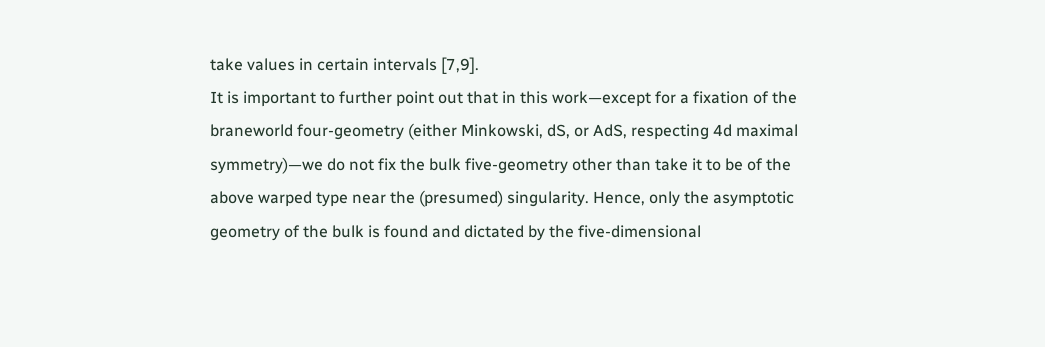take values in certain intervals [7,9].
It is important to further point out that in this work—except for a fixation of the braneworld four-geometry (either Minkowski, dS, or AdS, respecting 4d maximal symmetry)—we do not fix the bulk five-geometry other than take it to be of the above warped type near the (presumed) singularity. Hence, only the asymptotic geometry of the bulk is found and dictated by the five-dimensional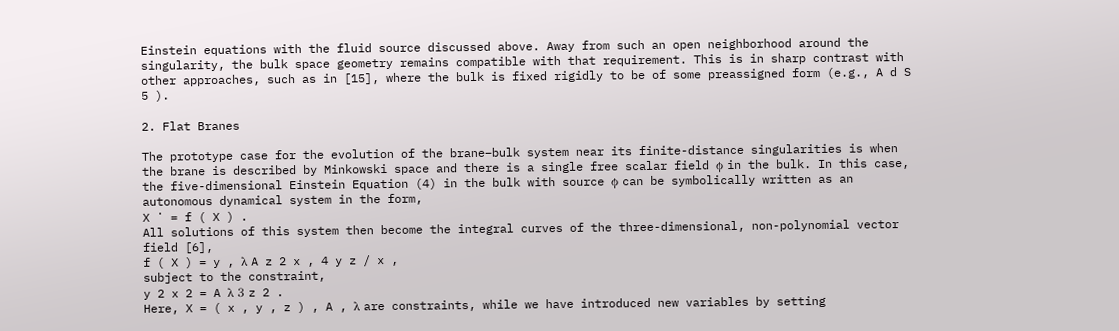Einstein equations with the fluid source discussed above. Away from such an open neighborhood around the singularity, the bulk space geometry remains compatible with that requirement. This is in sharp contrast with other approaches, such as in [15], where the bulk is fixed rigidly to be of some preassigned form (e.g., A d S 5 ).

2. Flat Branes

The prototype case for the evolution of the brane–bulk system near its finite-distance singularities is when the brane is described by Minkowski space and there is a single free scalar field ϕ in the bulk. In this case, the five-dimensional Einstein Equation (4) in the bulk with source ϕ can be symbolically written as an autonomous dynamical system in the form,
X ˙ = f ( X ) .
All solutions of this system then become the integral curves of the three-dimensional, non-polynomial vector field [6],
f ( X ) = y , λ A z 2 x , 4 y z / x ,
subject to the constraint,
y 2 x 2 = A λ 3 z 2 .
Here, X = ( x , y , z ) , A , λ are constraints, while we have introduced new variables by setting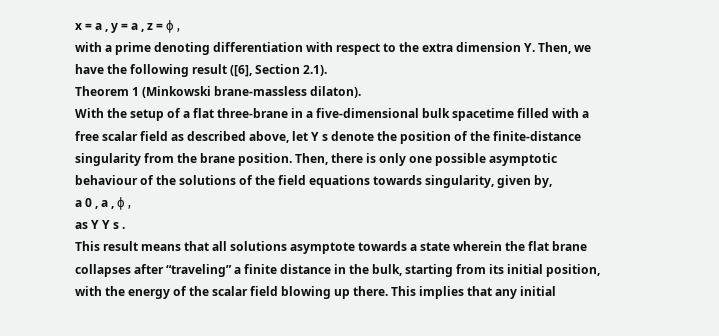x = a , y = a , z = ϕ ,
with a prime denoting differentiation with respect to the extra dimension Y. Then, we have the following result ([6], Section 2.1).
Theorem 1 (Minkowski brane-massless dilaton).
With the setup of a flat three-brane in a five-dimensional bulk spacetime filled with a free scalar field as described above, let Y s denote the position of the finite-distance singularity from the brane position. Then, there is only one possible asymptotic behaviour of the solutions of the field equations towards singularity, given by,
a 0 , a , ϕ ,
as Y Y s .
This result means that all solutions asymptote towards a state wherein the flat brane collapses after “traveling” a finite distance in the bulk, starting from its initial position, with the energy of the scalar field blowing up there. This implies that any initial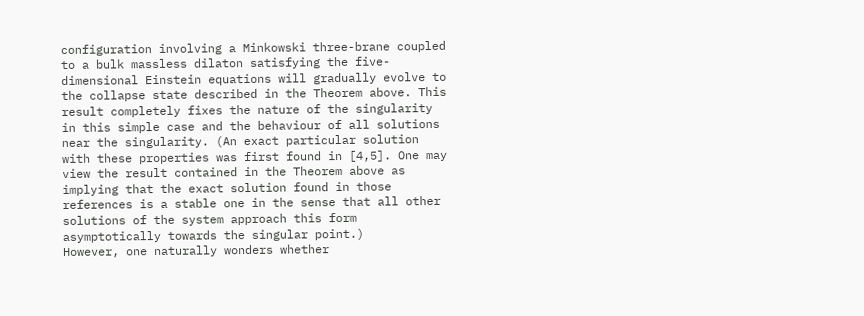configuration involving a Minkowski three-brane coupled to a bulk massless dilaton satisfying the five-dimensional Einstein equations will gradually evolve to the collapse state described in the Theorem above. This result completely fixes the nature of the singularity in this simple case and the behaviour of all solutions near the singularity. (An exact particular solution with these properties was first found in [4,5]. One may view the result contained in the Theorem above as implying that the exact solution found in those references is a stable one in the sense that all other solutions of the system approach this form asymptotically towards the singular point.)
However, one naturally wonders whether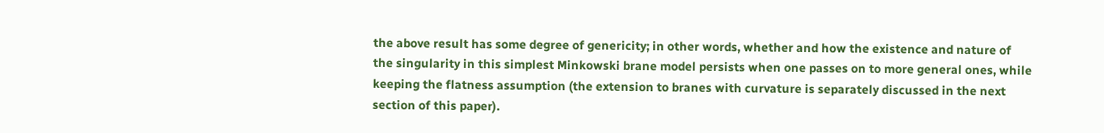the above result has some degree of genericity; in other words, whether and how the existence and nature of the singularity in this simplest Minkowski brane model persists when one passes on to more general ones, while keeping the flatness assumption (the extension to branes with curvature is separately discussed in the next section of this paper).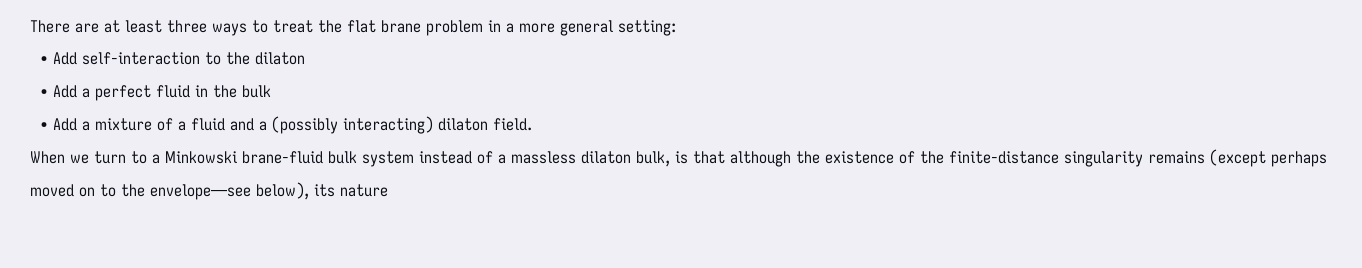There are at least three ways to treat the flat brane problem in a more general setting:
  • Add self-interaction to the dilaton
  • Add a perfect fluid in the bulk
  • Add a mixture of a fluid and a (possibly interacting) dilaton field.
When we turn to a Minkowski brane-fluid bulk system instead of a massless dilaton bulk, is that although the existence of the finite-distance singularity remains (except perhaps moved on to the envelope—see below), its nature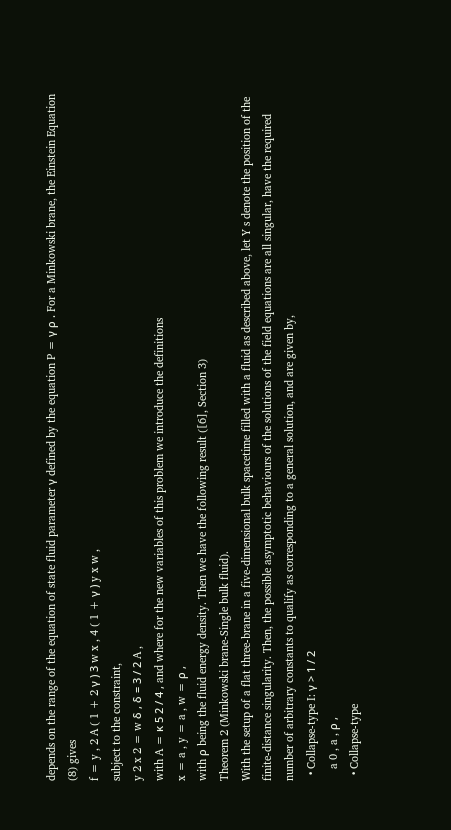depends on the range of the equation of state fluid parameter γ defined by the equation P = γ ρ . For a Minkowski brane, the Einstein Equation (8) gives
f = y , 2 A ( 1 + 2 γ ) 3 w x , 4 ( 1 + γ ) y x w ,
subject to the constraint,
y 2 x 2 = w δ , δ = 3 / 2 A ,
with A = κ 5 2 / 4 , and where for the new variables of this problem we introduce the definitions
x = a , y = a , w = ρ ,
with ρ being the fluid energy density. Then we have the following result ([6], Section 3)
Theorem 2 (Minkowski brane-Single bulk fluid).
With the setup of a flat three-brane in a five-dimensional bulk spacetime filled with a fluid as described above, let Y s denote the position of the finite-distance singularity. Then, the possible asymptotic behaviours of the solutions of the field equations are all singular, have the required number of arbitrary constants to qualify as corresponding to a general solution, and are given by,
  • Collapse-type I: γ > 1 / 2
    a 0 , a , ρ ,
  • Collapse-type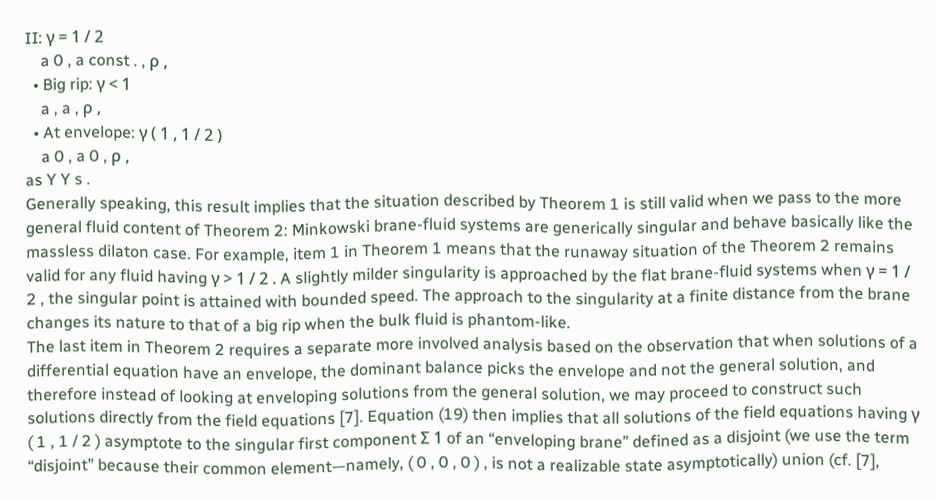II: γ = 1 / 2
    a 0 , a const . , ρ ,
  • Big rip: γ < 1
    a , a , ρ ,
  • At envelope: γ ( 1 , 1 / 2 )
    a 0 , a 0 , ρ ,
as Y Y s .
Generally speaking, this result implies that the situation described by Theorem 1 is still valid when we pass to the more general fluid content of Theorem 2: Minkowski brane-fluid systems are generically singular and behave basically like the massless dilaton case. For example, item 1 in Theorem 1 means that the runaway situation of the Theorem 2 remains valid for any fluid having γ > 1 / 2 . A slightly milder singularity is approached by the flat brane-fluid systems when γ = 1 / 2 , the singular point is attained with bounded speed. The approach to the singularity at a finite distance from the brane changes its nature to that of a big rip when the bulk fluid is phantom-like.
The last item in Theorem 2 requires a separate more involved analysis based on the observation that when solutions of a differential equation have an envelope, the dominant balance picks the envelope and not the general solution, and therefore instead of looking at enveloping solutions from the general solution, we may proceed to construct such solutions directly from the field equations [7]. Equation (19) then implies that all solutions of the field equations having γ ( 1 , 1 / 2 ) asymptote to the singular first component Σ 1 of an “enveloping brane” defined as a disjoint (we use the term “disjoint” because their common element—namely, ( 0 , 0 , 0 ) , is not a realizable state asymptotically) union (cf. [7],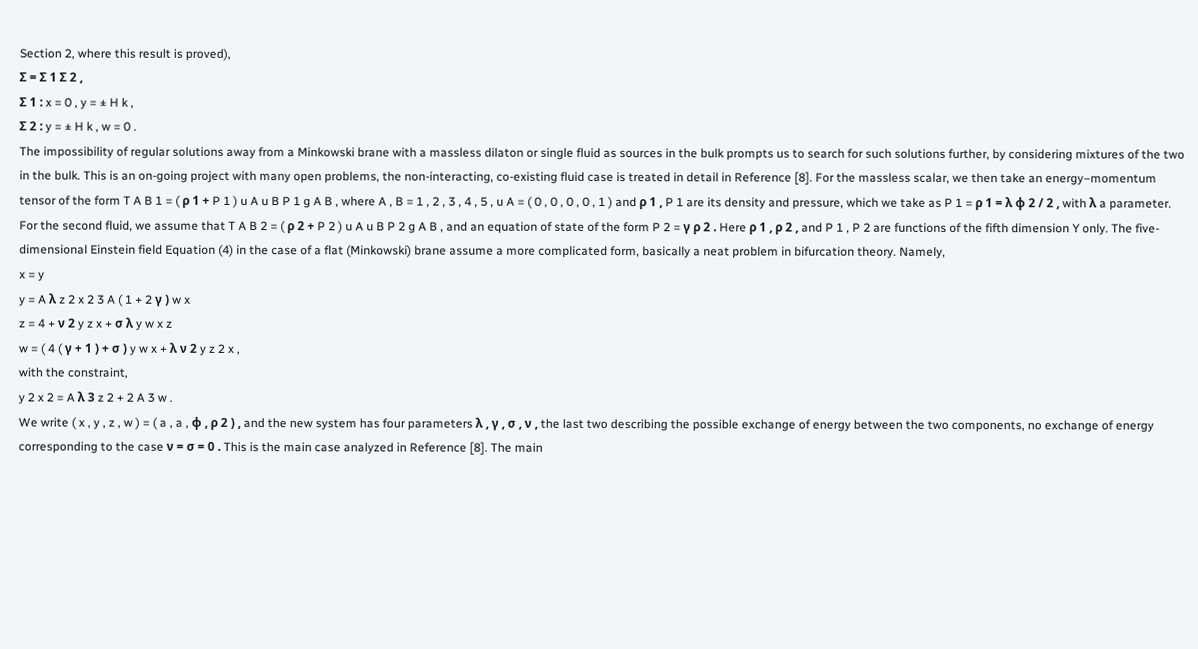Section 2, where this result is proved),
Σ = Σ 1 Σ 2 ,
Σ 1 : x = 0 , y = ± H k ,
Σ 2 : y = ± H k , w = 0 .
The impossibility of regular solutions away from a Minkowski brane with a massless dilaton or single fluid as sources in the bulk prompts us to search for such solutions further, by considering mixtures of the two in the bulk. This is an on-going project with many open problems, the non-interacting, co-existing fluid case is treated in detail in Reference [8]. For the massless scalar, we then take an energy–momentum tensor of the form T A B 1 = ( ρ 1 + P 1 ) u A u B P 1 g A B , where A , B = 1 , 2 , 3 , 4 , 5 , u A = ( 0 , 0 , 0 , 0 , 1 ) and ρ 1 , P 1 are its density and pressure, which we take as P 1 = ρ 1 = λ ϕ 2 / 2 , with λ a parameter. For the second fluid, we assume that T A B 2 = ( ρ 2 + P 2 ) u A u B P 2 g A B , and an equation of state of the form P 2 = γ ρ 2 . Here ρ 1 , ρ 2 , and P 1 , P 2 are functions of the fifth dimension Y only. The five-dimensional Einstein field Equation (4) in the case of a flat (Minkowski) brane assume a more complicated form, basically a neat problem in bifurcation theory. Namely,
x = y
y = A λ z 2 x 2 3 A ( 1 + 2 γ ) w x
z = 4 + ν 2 y z x + σ λ y w x z
w = ( 4 ( γ + 1 ) + σ ) y w x + λ ν 2 y z 2 x ,
with the constraint,
y 2 x 2 = A λ 3 z 2 + 2 A 3 w .
We write ( x , y , z , w ) = ( a , a , ϕ , ρ 2 ) , and the new system has four parameters λ , γ , σ , ν , the last two describing the possible exchange of energy between the two components, no exchange of energy corresponding to the case ν = σ = 0 . This is the main case analyzed in Reference [8]. The main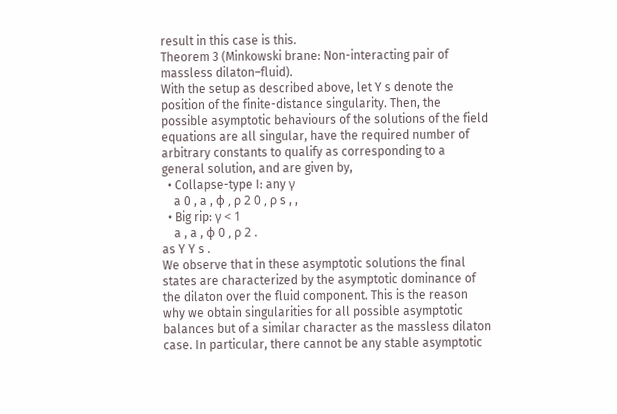result in this case is this.
Theorem 3 (Minkowski brane: Non-interacting pair of massless dilaton–fluid).
With the setup as described above, let Y s denote the position of the finite-distance singularity. Then, the possible asymptotic behaviours of the solutions of the field equations are all singular, have the required number of arbitrary constants to qualify as corresponding to a general solution, and are given by,
  • Collapse-type I: any γ
    a 0 , a , ϕ , ρ 2 0 , ρ s , ,
  • Big rip: γ < 1
    a , a , ϕ 0 , ρ 2 .
as Y Y s .
We observe that in these asymptotic solutions the final states are characterized by the asymptotic dominance of the dilaton over the fluid component. This is the reason why we obtain singularities for all possible asymptotic balances but of a similar character as the massless dilaton case. In particular, there cannot be any stable asymptotic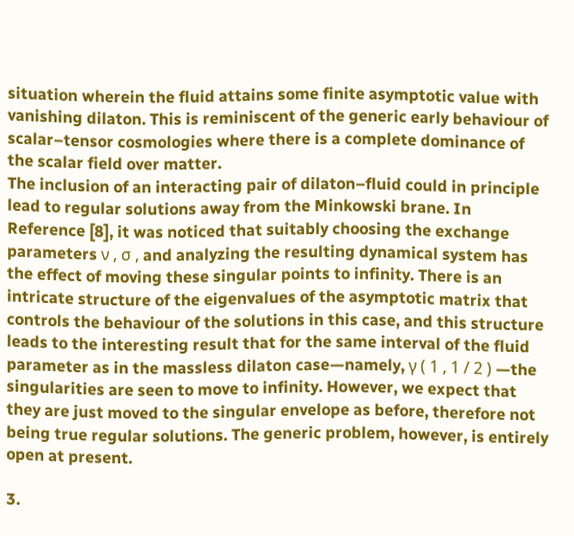situation wherein the fluid attains some finite asymptotic value with vanishing dilaton. This is reminiscent of the generic early behaviour of scalar–tensor cosmologies where there is a complete dominance of the scalar field over matter.
The inclusion of an interacting pair of dilaton–fluid could in principle lead to regular solutions away from the Minkowski brane. In Reference [8], it was noticed that suitably choosing the exchange parameters ν , σ , and analyzing the resulting dynamical system has the effect of moving these singular points to infinity. There is an intricate structure of the eigenvalues of the asymptotic matrix that controls the behaviour of the solutions in this case, and this structure leads to the interesting result that for the same interval of the fluid parameter as in the massless dilaton case—namely, γ ( 1 , 1 / 2 ) —the singularities are seen to move to infinity. However, we expect that they are just moved to the singular envelope as before, therefore not being true regular solutions. The generic problem, however, is entirely open at present.

3.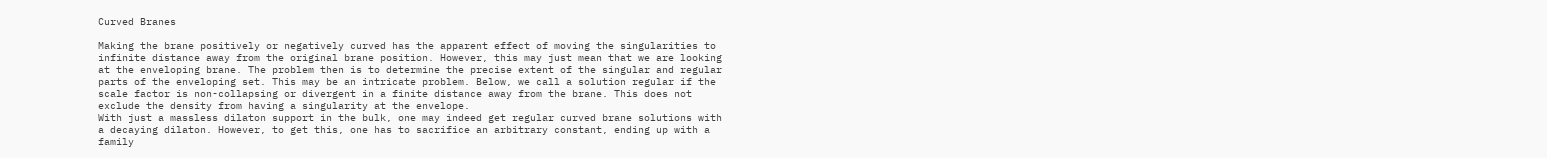Curved Branes

Making the brane positively or negatively curved has the apparent effect of moving the singularities to infinite distance away from the original brane position. However, this may just mean that we are looking at the enveloping brane. The problem then is to determine the precise extent of the singular and regular parts of the enveloping set. This may be an intricate problem. Below, we call a solution regular if the scale factor is non-collapsing or divergent in a finite distance away from the brane. This does not exclude the density from having a singularity at the envelope.
With just a massless dilaton support in the bulk, one may indeed get regular curved brane solutions with a decaying dilaton. However, to get this, one has to sacrifice an arbitrary constant, ending up with a family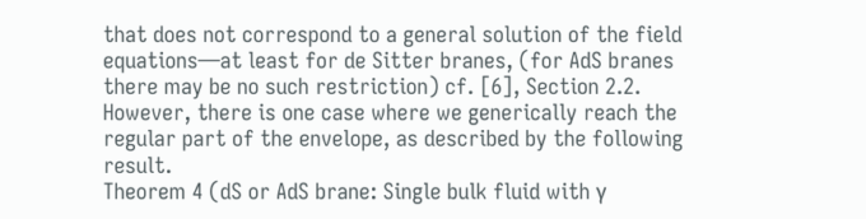that does not correspond to a general solution of the field equations—at least for de Sitter branes, (for AdS branes there may be no such restriction) cf. [6], Section 2.2.
However, there is one case where we generically reach the regular part of the envelope, as described by the following result.
Theorem 4 (dS or AdS brane: Single bulk fluid with γ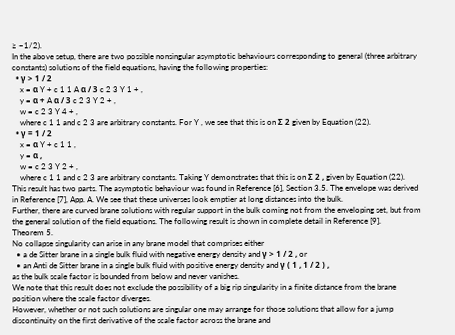≥ −1/2).
In the above setup, there are two possible nonsingular asymptotic behaviours corresponding to general (three arbitrary constants) solutions of the field equations, having the following properties:
  • γ > 1 / 2
    x = α Y + c 1 1 A α / 3 c 2 3 Y 1 + ,
    y = α + A α / 3 c 2 3 Y 2 + ,
    w = c 2 3 Y 4 + ,
    where c 1 1 and c 2 3 are arbitrary constants. For Y , we see that this is on Σ 2 given by Equation (22).
  • γ = 1 / 2
    x = α Y + c 1 1 ,
    y = α ,
    w = c 2 3 Y 2 + ,
    where c 1 1 and c 2 3 are arbitrary constants. Taking Y demonstrates that this is on Σ 2 , given by Equation (22).
This result has two parts. The asymptotic behaviour was found in Reference [6], Section 3.5. The envelope was derived in Reference [7], App. A. We see that these universes look emptier at long distances into the bulk.
Further, there are curved brane solutions with regular support in the bulk coming not from the enveloping set, but from the general solution of the field equations. The following result is shown in complete detail in Reference [9].
Theorem 5.
No collapse singularity can arise in any brane model that comprises either
  • a de Sitter brane in a single bulk fluid with negative energy density and γ > 1 / 2 , or
  • an Anti de Sitter brane in a single bulk fluid with positive energy density and γ ( 1 , 1 / 2 ) ,
as the bulk scale factor is bounded from below and never vanishes.
We note that this result does not exclude the possibility of a big rip singularity in a finite distance from the brane position where the scale factor diverges.
However, whether or not such solutions are singular one may arrange for those solutions that allow for a jump discontinuity on the first derivative of the scale factor across the brane and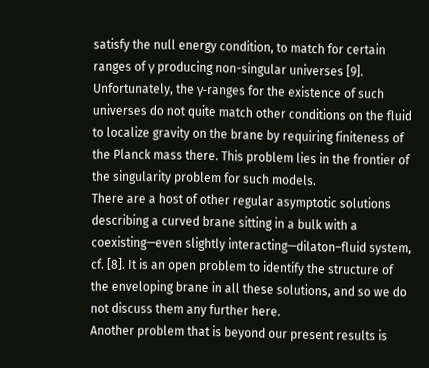satisfy the null energy condition, to match for certain ranges of γ producing non-singular universes [9]. Unfortunately, the γ-ranges for the existence of such universes do not quite match other conditions on the fluid to localize gravity on the brane by requiring finiteness of the Planck mass there. This problem lies in the frontier of the singularity problem for such models.
There are a host of other regular asymptotic solutions describing a curved brane sitting in a bulk with a coexisting—even slightly interacting—dilaton–fluid system, cf. [8]. It is an open problem to identify the structure of the enveloping brane in all these solutions, and so we do not discuss them any further here.
Another problem that is beyond our present results is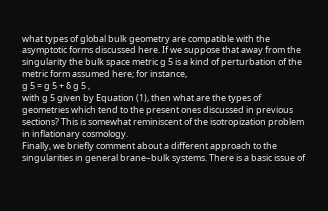what types of global bulk geometry are compatible with the asymptotic forms discussed here. If we suppose that away from the singularity the bulk space metric g 5 is a kind of perturbation of the metric form assumed here; for instance,
g 5 = g 5 + δ g 5 ,
with g 5 given by Equation (1), then what are the types of geometries which tend to the present ones discussed in previous sections? This is somewhat reminiscent of the isotropization problem in inflationary cosmology.
Finally, we briefly comment about a different approach to the singularities in general brane–bulk systems. There is a basic issue of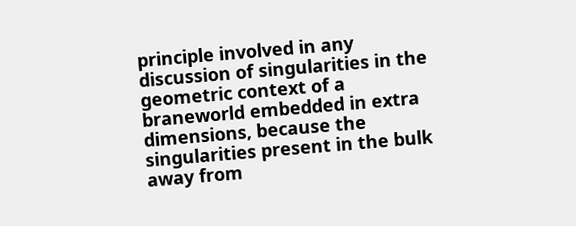principle involved in any discussion of singularities in the geometric context of a braneworld embedded in extra dimensions, because the singularities present in the bulk away from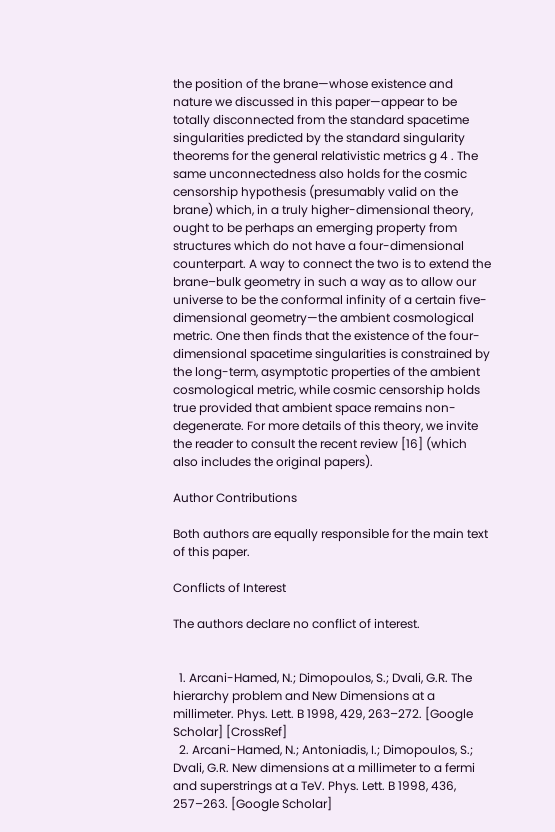the position of the brane—whose existence and nature we discussed in this paper—appear to be totally disconnected from the standard spacetime singularities predicted by the standard singularity theorems for the general relativistic metrics g 4 . The same unconnectedness also holds for the cosmic censorship hypothesis (presumably valid on the brane) which, in a truly higher-dimensional theory, ought to be perhaps an emerging property from structures which do not have a four-dimensional counterpart. A way to connect the two is to extend the brane–bulk geometry in such a way as to allow our universe to be the conformal infinity of a certain five-dimensional geometry—the ambient cosmological metric. One then finds that the existence of the four-dimensional spacetime singularities is constrained by the long-term, asymptotic properties of the ambient cosmological metric, while cosmic censorship holds true provided that ambient space remains non-degenerate. For more details of this theory, we invite the reader to consult the recent review [16] (which also includes the original papers).

Author Contributions

Both authors are equally responsible for the main text of this paper.

Conflicts of Interest

The authors declare no conflict of interest.


  1. Arcani-Hamed, N.; Dimopoulos, S.; Dvali, G.R. The hierarchy problem and New Dimensions at a millimeter. Phys. Lett. B 1998, 429, 263–272. [Google Scholar] [CrossRef]
  2. Arcani-Hamed, N.; Antoniadis, I.; Dimopoulos, S.; Dvali, G.R. New dimensions at a millimeter to a fermi and superstrings at a TeV. Phys. Lett. B 1998, 436, 257–263. [Google Scholar]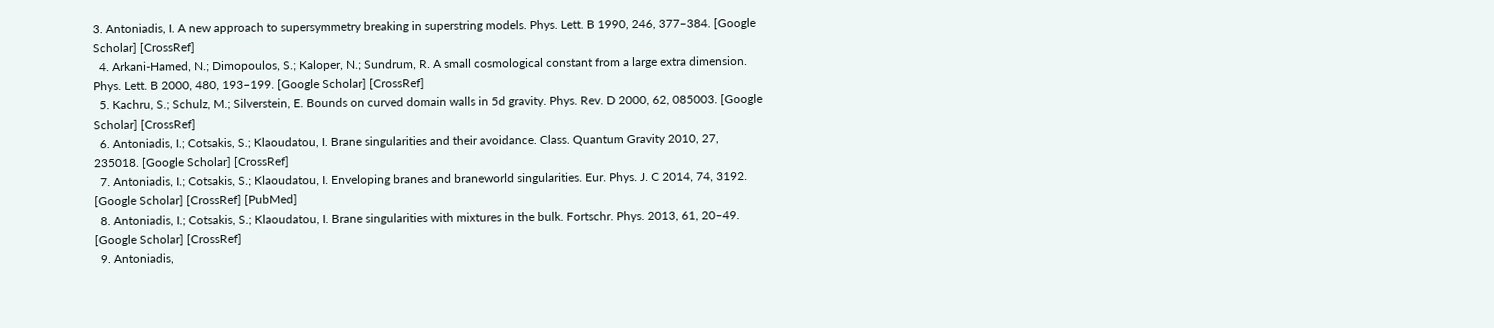3. Antoniadis, I. A new approach to supersymmetry breaking in superstring models. Phys. Lett. B 1990, 246, 377–384. [Google Scholar] [CrossRef]
  4. Arkani-Hamed, N.; Dimopoulos, S.; Kaloper, N.; Sundrum, R. A small cosmological constant from a large extra dimension. Phys. Lett. B 2000, 480, 193–199. [Google Scholar] [CrossRef]
  5. Kachru, S.; Schulz, M.; Silverstein, E. Bounds on curved domain walls in 5d gravity. Phys. Rev. D 2000, 62, 085003. [Google Scholar] [CrossRef]
  6. Antoniadis, I.; Cotsakis, S.; Klaoudatou, I. Brane singularities and their avoidance. Class. Quantum Gravity 2010, 27, 235018. [Google Scholar] [CrossRef]
  7. Antoniadis, I.; Cotsakis, S.; Klaoudatou, I. Enveloping branes and braneworld singularities. Eur. Phys. J. C 2014, 74, 3192. [Google Scholar] [CrossRef] [PubMed]
  8. Antoniadis, I.; Cotsakis, S.; Klaoudatou, I. Brane singularities with mixtures in the bulk. Fortschr. Phys. 2013, 61, 20–49. [Google Scholar] [CrossRef]
  9. Antoniadis,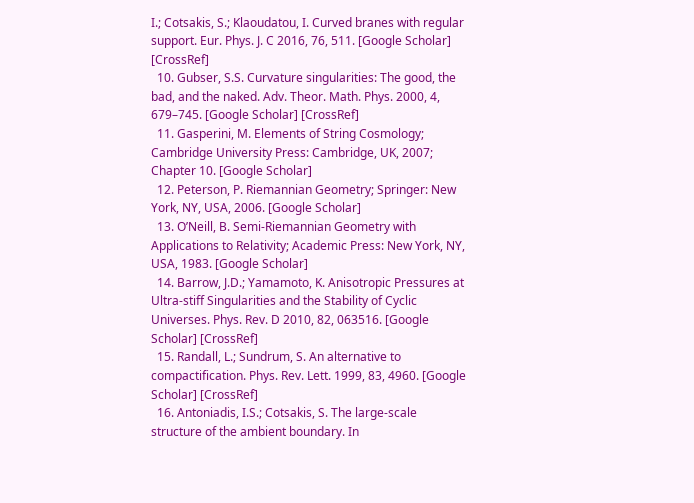I.; Cotsakis, S.; Klaoudatou, I. Curved branes with regular support. Eur. Phys. J. C 2016, 76, 511. [Google Scholar] [CrossRef]
  10. Gubser, S.S. Curvature singularities: The good, the bad, and the naked. Adv. Theor. Math. Phys. 2000, 4, 679–745. [Google Scholar] [CrossRef]
  11. Gasperini, M. Elements of String Cosmology; Cambridge University Press: Cambridge, UK, 2007; Chapter 10. [Google Scholar]
  12. Peterson, P. Riemannian Geometry; Springer: New York, NY, USA, 2006. [Google Scholar]
  13. O’Neill, B. Semi-Riemannian Geometry with Applications to Relativity; Academic Press: New York, NY, USA, 1983. [Google Scholar]
  14. Barrow, J.D.; Yamamoto, K. Anisotropic Pressures at Ultra-stiff Singularities and the Stability of Cyclic Universes. Phys. Rev. D 2010, 82, 063516. [Google Scholar] [CrossRef]
  15. Randall, L.; Sundrum, S. An alternative to compactification. Phys. Rev. Lett. 1999, 83, 4960. [Google Scholar] [CrossRef]
  16. Antoniadis, I.S.; Cotsakis, S. The large-scale structure of the ambient boundary. In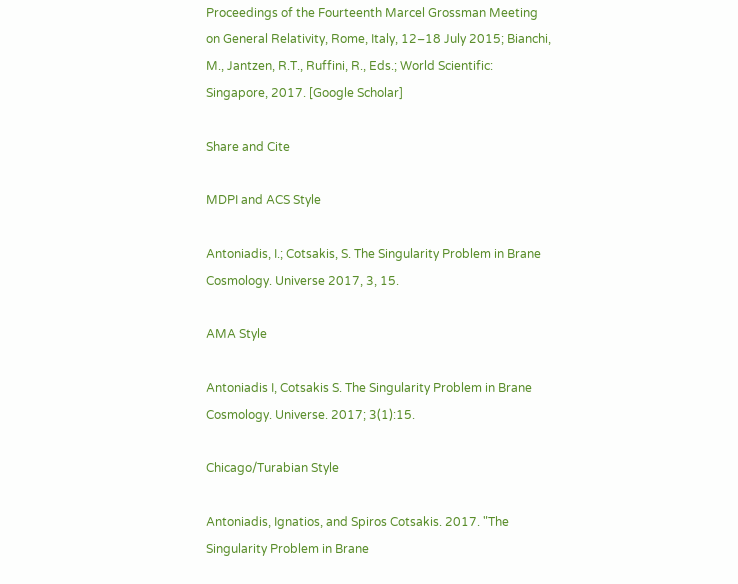Proceedings of the Fourteenth Marcel Grossman Meeting on General Relativity, Rome, Italy, 12–18 July 2015; Bianchi, M., Jantzen, R.T., Ruffini, R., Eds.; World Scientific: Singapore, 2017. [Google Scholar]

Share and Cite

MDPI and ACS Style

Antoniadis, I.; Cotsakis, S. The Singularity Problem in Brane Cosmology. Universe 2017, 3, 15.

AMA Style

Antoniadis I, Cotsakis S. The Singularity Problem in Brane Cosmology. Universe. 2017; 3(1):15.

Chicago/Turabian Style

Antoniadis, Ignatios, and Spiros Cotsakis. 2017. "The Singularity Problem in Brane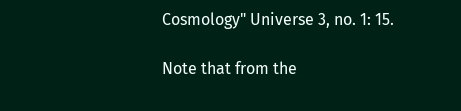Cosmology" Universe 3, no. 1: 15.

Note that from the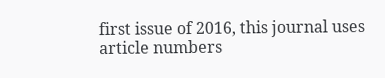first issue of 2016, this journal uses article numbers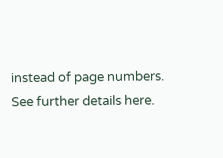instead of page numbers. See further details here.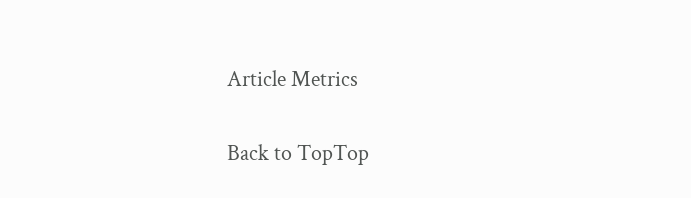Article Metrics

Back to TopTop